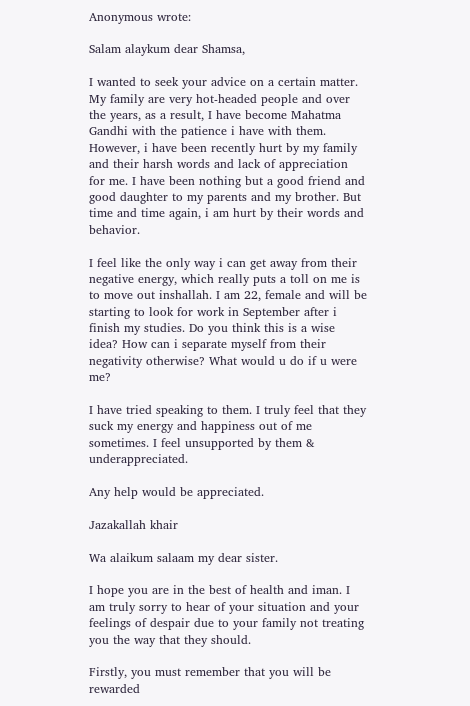Anonymous wrote:

Salam alaykum dear Shamsa,

I wanted to seek your advice on a certain matter. My family are very hot-headed people and over the years, as a result, I have become Mahatma Gandhi with the patience i have with them. However, i have been recently hurt by my family and their harsh words and lack of appreciation for me. I have been nothing but a good friend and good daughter to my parents and my brother. But time and time again, i am hurt by their words and behavior.

I feel like the only way i can get away from their negative energy, which really puts a toll on me is to move out inshallah. I am 22, female and will be starting to look for work in September after i finish my studies. Do you think this is a wise idea? How can i separate myself from their negativity otherwise? What would u do if u were me?

I have tried speaking to them. I truly feel that they suck my energy and happiness out of me sometimes. I feel unsupported by them & underappreciated.

Any help would be appreciated.

Jazakallah khair

Wa alaikum salaam my dear sister.

I hope you are in the best of health and iman. I am truly sorry to hear of your situation and your feelings of despair due to your family not treating you the way that they should.

Firstly, you must remember that you will be rewarded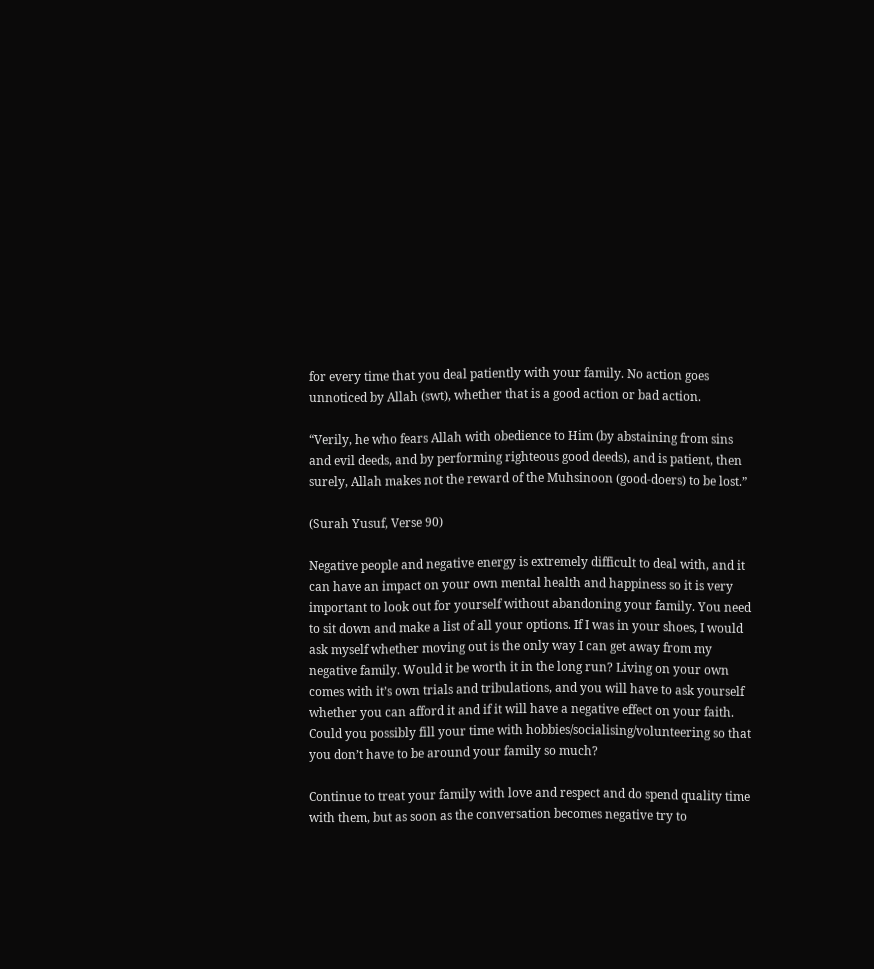for every time that you deal patiently with your family. No action goes unnoticed by Allah (swt), whether that is a good action or bad action.

“Verily, he who fears Allah with obedience to Him (by abstaining from sins and evil deeds, and by performing righteous good deeds), and is patient, then surely, Allah makes not the reward of the Muhsinoon (good‑doers) to be lost.”

(Surah Yusuf, Verse 90)

Negative people and negative energy is extremely difficult to deal with, and it can have an impact on your own mental health and happiness so it is very important to look out for yourself without abandoning your family. You need to sit down and make a list of all your options. If I was in your shoes, I would ask myself whether moving out is the only way I can get away from my negative family. Would it be worth it in the long run? Living on your own comes with it’s own trials and tribulations, and you will have to ask yourself whether you can afford it and if it will have a negative effect on your faith. Could you possibly fill your time with hobbies/socialising/volunteering so that you don’t have to be around your family so much?

Continue to treat your family with love and respect and do spend quality time with them, but as soon as the conversation becomes negative try to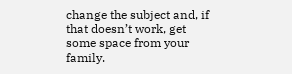change the subject and, if that doesn’t work, get some space from your family.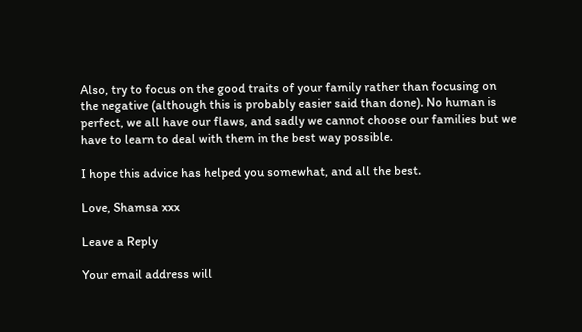Also, try to focus on the good traits of your family rather than focusing on the negative (although this is probably easier said than done). No human is perfect, we all have our flaws, and sadly we cannot choose our families but we have to learn to deal with them in the best way possible.

I hope this advice has helped you somewhat, and all the best.

Love, Shamsa xxx

Leave a Reply

Your email address will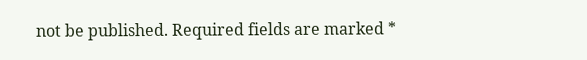not be published. Required fields are marked *